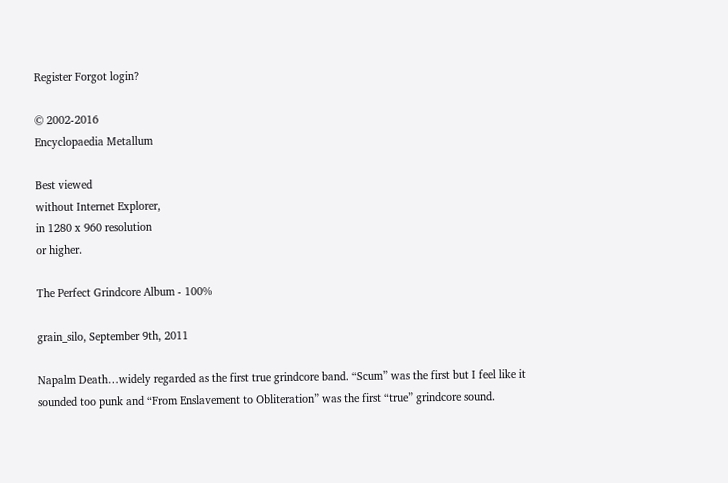Register Forgot login?

© 2002-2016
Encyclopaedia Metallum

Best viewed
without Internet Explorer,
in 1280 x 960 resolution
or higher.

The Perfect Grindcore Album - 100%

grain_silo, September 9th, 2011

Napalm Death…widely regarded as the first true grindcore band. “Scum” was the first but I feel like it sounded too punk and “From Enslavement to Obliteration” was the first “true” grindcore sound.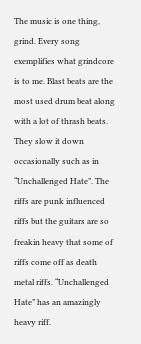The music is one thing, grind. Every song exemplifies what grindcore is to me. Blast beats are the most used drum beat along with a lot of thrash beats. They slow it down occasionally such as in “Unchallenged Hate”. The riffs are punk influenced riffs but the guitars are so freakin heavy that some of riffs come off as death metal riffs. “Unchallenged Hate” has an amazingly heavy riff.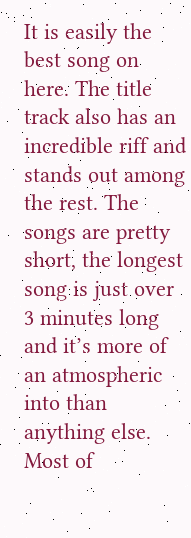It is easily the best song on here. The title track also has an incredible riff and stands out among the rest. The songs are pretty short, the longest song is just over 3 minutes long and it’s more of an atmospheric into than anything else. Most of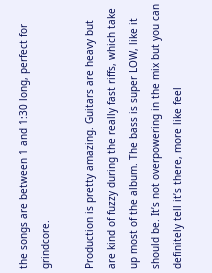the songs are between 1 and 1:30 long, perfect for grindcore.

Production is pretty amazing. Guitars are heavy but are kind of fuzzy during the really fast riffs, which take up most of the album. The bass is super LOW, like it should be. It’s not overpowering in the mix but you can definitely tell it’s there, more like feel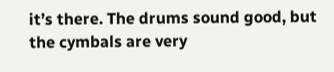it’s there. The drums sound good, but the cymbals are very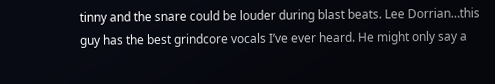tinny and the snare could be louder during blast beats. Lee Dorrian…this guy has the best grindcore vocals I’ve ever heard. He might only say a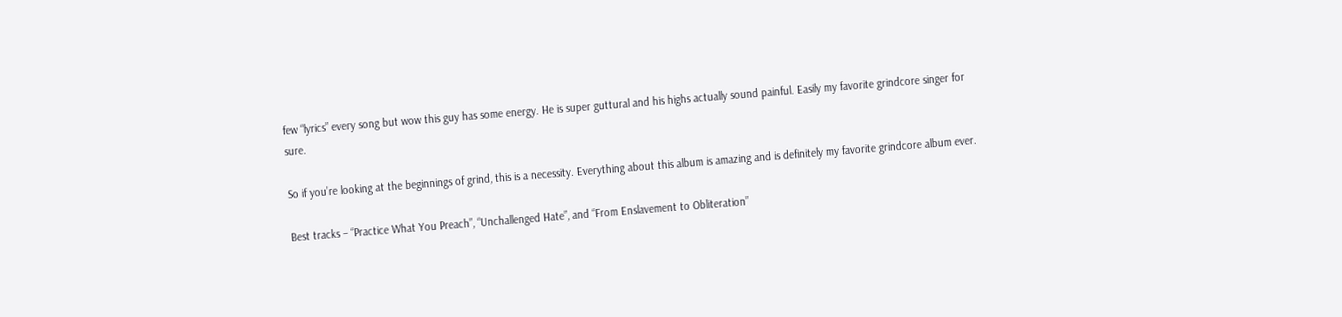few “lyrics” every song but wow this guy has some energy. He is super guttural and his highs actually sound painful. Easily my favorite grindcore singer for sure.

So if you’re looking at the beginnings of grind, this is a necessity. Everything about this album is amazing and is definitely my favorite grindcore album ever.

Best tracks – “Practice What You Preach”, “Unchallenged Hate”, and “From Enslavement to Obliteration”